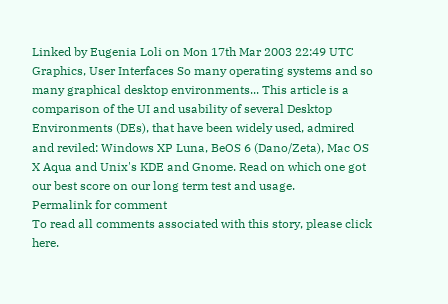Linked by Eugenia Loli on Mon 17th Mar 2003 22:49 UTC
Graphics, User Interfaces So many operating systems and so many graphical desktop environments... This article is a comparison of the UI and usability of several Desktop Environments (DEs), that have been widely used, admired and reviled: Windows XP Luna, BeOS 6 (Dano/Zeta), Mac OS X Aqua and Unix's KDE and Gnome. Read on which one got our best score on our long term test and usage.
Permalink for comment
To read all comments associated with this story, please click here.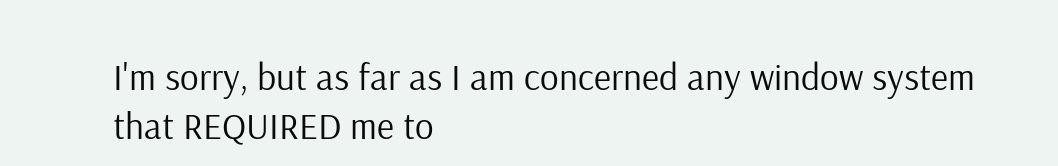I'm sorry, but as far as I am concerned any window system
that REQUIRED me to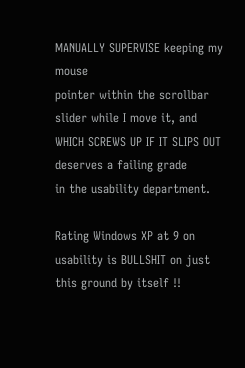MANUALLY SUPERVISE keeping my mouse
pointer within the scrollbar slider while I move it, and
WHICH SCREWS UP IF IT SLIPS OUT deserves a failing grade
in the usability department.

Rating Windows XP at 9 on usability is BULLSHIT on just
this ground by itself !!